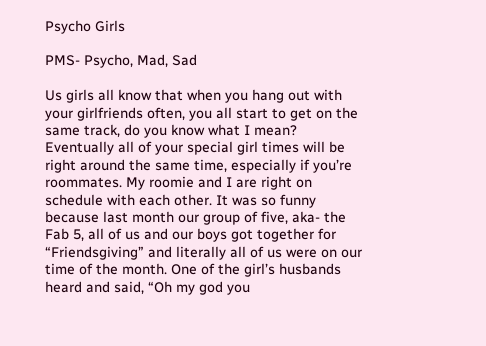Psycho Girls

PMS- Psycho, Mad, Sad

Us girls all know that when you hang out with your girlfriends often, you all start to get on the same track, do you know what I mean? Eventually all of your special girl times will be right around the same time, especially if you’re roommates. My roomie and I are right on schedule with each other. It was so funny because last month our group of five, aka- the Fab 5, all of us and our boys got together for “Friendsgiving” and literally all of us were on our time of the month. One of the girl’s husbands heard and said, “Oh my god you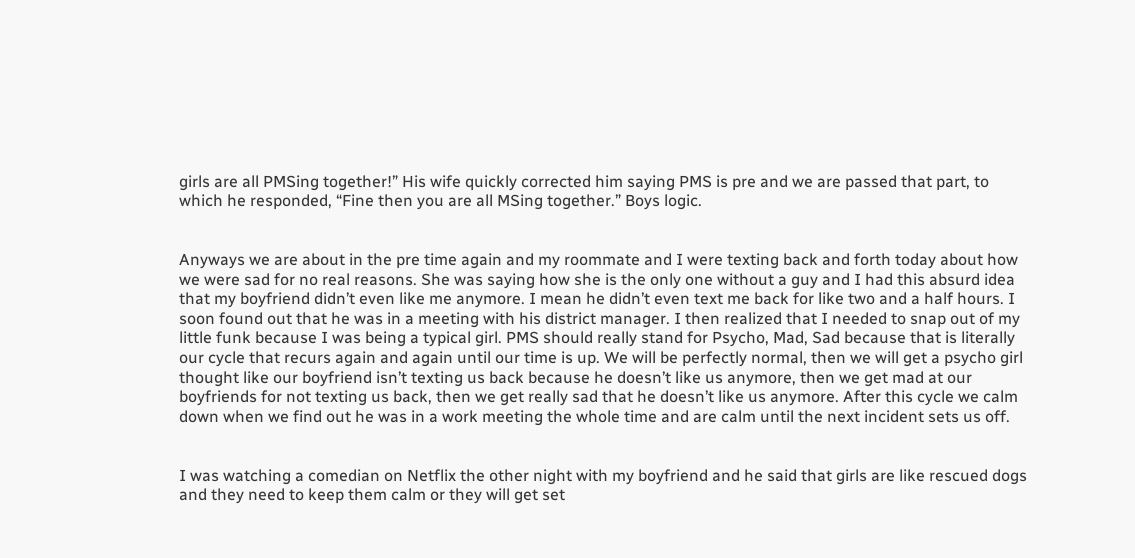girls are all PMSing together!” His wife quickly corrected him saying PMS is pre and we are passed that part, to which he responded, “Fine then you are all MSing together.” Boys logic.


Anyways we are about in the pre time again and my roommate and I were texting back and forth today about how we were sad for no real reasons. She was saying how she is the only one without a guy and I had this absurd idea that my boyfriend didn’t even like me anymore. I mean he didn’t even text me back for like two and a half hours. I soon found out that he was in a meeting with his district manager. I then realized that I needed to snap out of my little funk because I was being a typical girl. PMS should really stand for Psycho, Mad, Sad because that is literally our cycle that recurs again and again until our time is up. We will be perfectly normal, then we will get a psycho girl thought like our boyfriend isn’t texting us back because he doesn’t like us anymore, then we get mad at our boyfriends for not texting us back, then we get really sad that he doesn’t like us anymore. After this cycle we calm down when we find out he was in a work meeting the whole time and are calm until the next incident sets us off.


I was watching a comedian on Netflix the other night with my boyfriend and he said that girls are like rescued dogs and they need to keep them calm or they will get set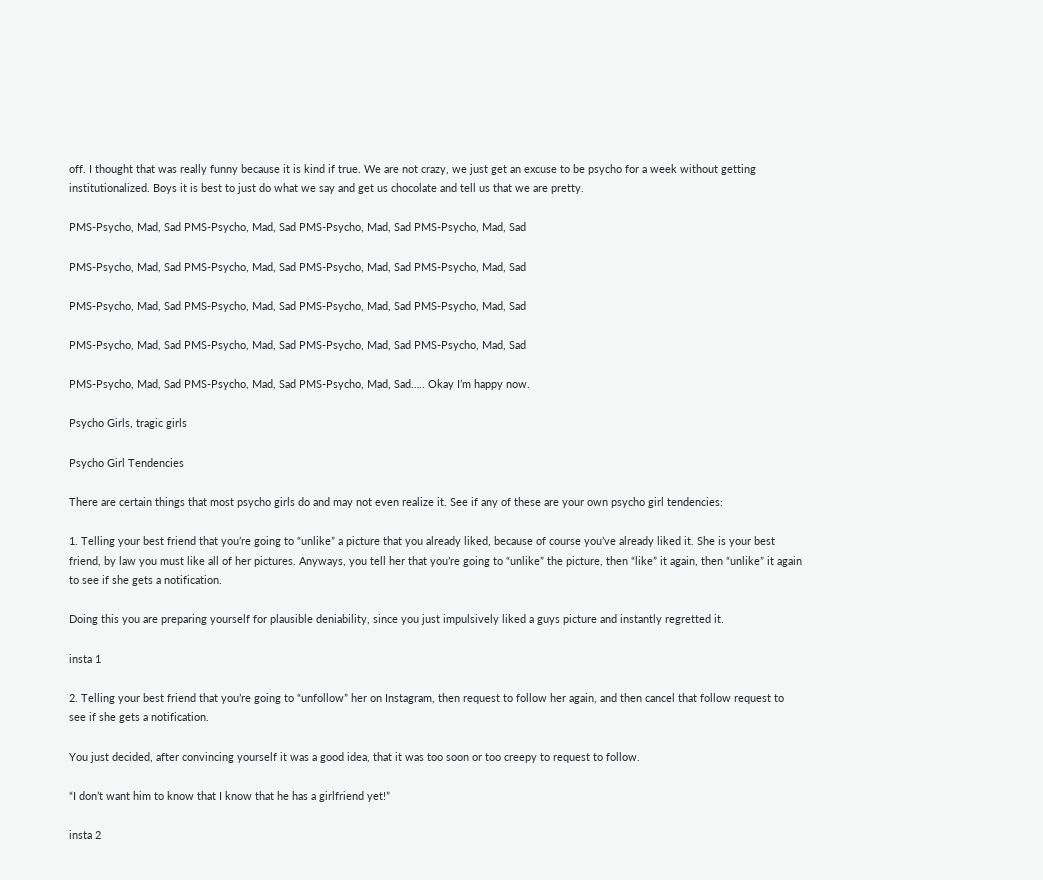off. I thought that was really funny because it is kind if true. We are not crazy, we just get an excuse to be psycho for a week without getting institutionalized. Boys it is best to just do what we say and get us chocolate and tell us that we are pretty.

PMS-Psycho, Mad, Sad PMS-Psycho, Mad, Sad PMS-Psycho, Mad, Sad PMS-Psycho, Mad, Sad

PMS-Psycho, Mad, Sad PMS-Psycho, Mad, Sad PMS-Psycho, Mad, Sad PMS-Psycho, Mad, Sad

PMS-Psycho, Mad, Sad PMS-Psycho, Mad, Sad PMS-Psycho, Mad, Sad PMS-Psycho, Mad, Sad

PMS-Psycho, Mad, Sad PMS-Psycho, Mad, Sad PMS-Psycho, Mad, Sad PMS-Psycho, Mad, Sad

PMS-Psycho, Mad, Sad PMS-Psycho, Mad, Sad PMS-Psycho, Mad, Sad….. Okay I’m happy now.

Psycho Girls, tragic girls

Psycho Girl Tendencies

There are certain things that most psycho girls do and may not even realize it. See if any of these are your own psycho girl tendencies:

1. Telling your best friend that you’re going to “unlike” a picture that you already liked, because of course you’ve already liked it. She is your best friend, by law you must like all of her pictures. Anyways, you tell her that you’re going to “unlike” the picture, then “like” it again, then “unlike” it again to see if she gets a notification.

Doing this you are preparing yourself for plausible deniability, since you just impulsively liked a guys picture and instantly regretted it.

insta 1

2. Telling your best friend that you’re going to “unfollow” her on Instagram, then request to follow her again, and then cancel that follow request to see if she gets a notification.

You just decided, after convincing yourself it was a good idea, that it was too soon or too creepy to request to follow.

“I don’t want him to know that I know that he has a girlfriend yet!”

insta 2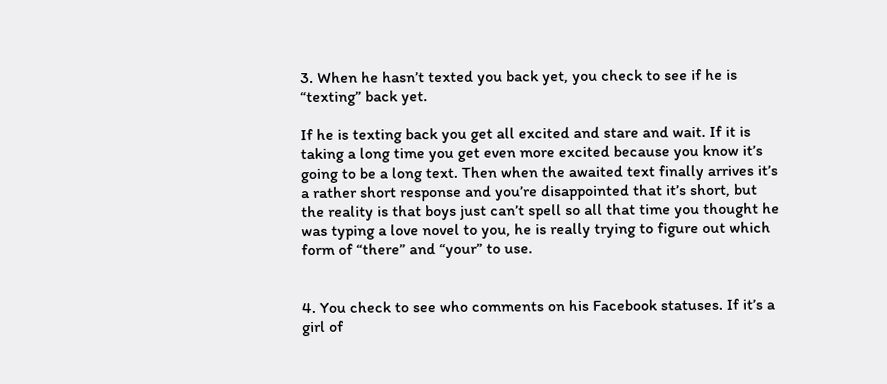3. When he hasn’t texted you back yet, you check to see if he is “texting” back yet.

If he is texting back you get all excited and stare and wait. If it is taking a long time you get even more excited because you know it’s going to be a long text. Then when the awaited text finally arrives it’s a rather short response and you’re disappointed that it’s short, but the reality is that boys just can’t spell so all that time you thought he was typing a love novel to you, he is really trying to figure out which form of “there” and “your” to use.


4. You check to see who comments on his Facebook statuses. If it’s a girl of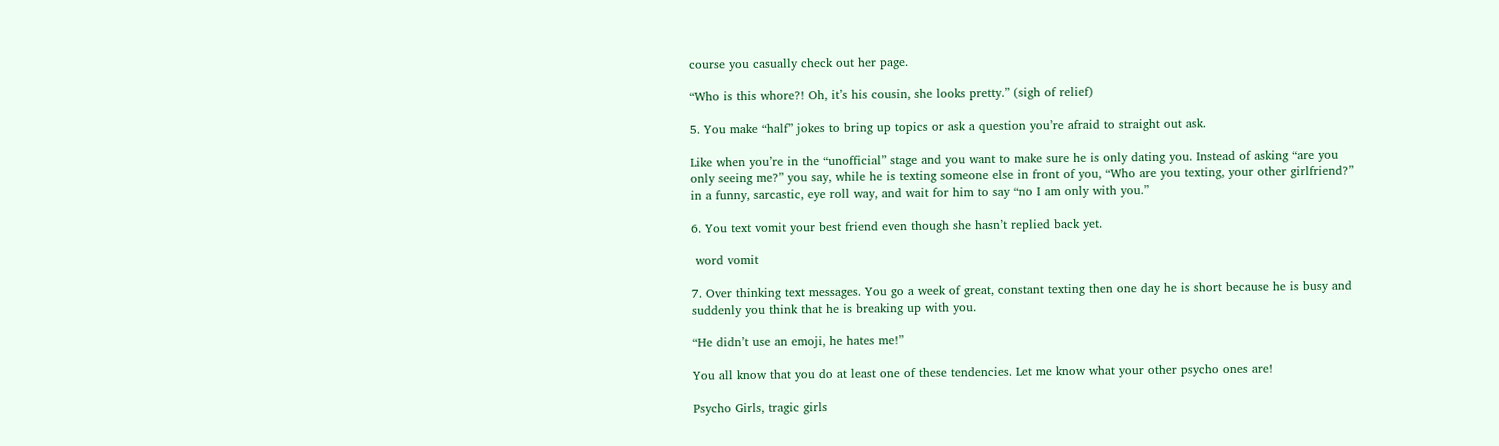course you casually check out her page.

“Who is this whore?! Oh, it’s his cousin, she looks pretty.” (sigh of relief)

5. You make “half” jokes to bring up topics or ask a question you’re afraid to straight out ask.

Like when you’re in the “unofficial” stage and you want to make sure he is only dating you. Instead of asking “are you only seeing me?” you say, while he is texting someone else in front of you, “Who are you texting, your other girlfriend?” in a funny, sarcastic, eye roll way, and wait for him to say “no I am only with you.”

6. You text vomit your best friend even though she hasn’t replied back yet.

 word vomit

7. Over thinking text messages. You go a week of great, constant texting then one day he is short because he is busy and suddenly you think that he is breaking up with you.

“He didn’t use an emoji, he hates me!”

You all know that you do at least one of these tendencies. Let me know what your other psycho ones are!

Psycho Girls, tragic girls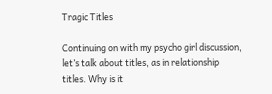Tragic Titles

Continuing on with my psycho girl discussion, let’s talk about titles, as in relationship titles. Why is it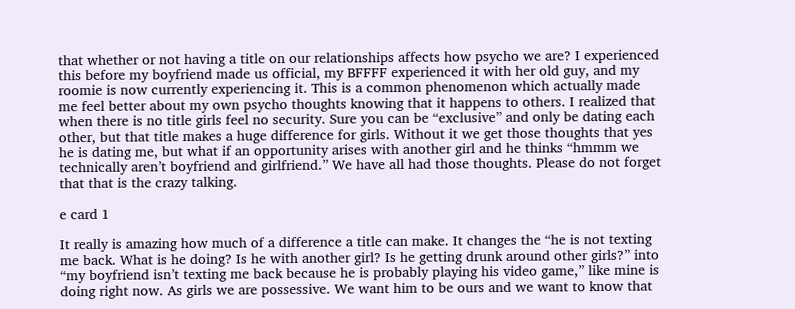that whether or not having a title on our relationships affects how psycho we are? I experienced this before my boyfriend made us official, my BFFFF experienced it with her old guy, and my roomie is now currently experiencing it. This is a common phenomenon which actually made me feel better about my own psycho thoughts knowing that it happens to others. I realized that when there is no title girls feel no security. Sure you can be “exclusive” and only be dating each other, but that title makes a huge difference for girls. Without it we get those thoughts that yes he is dating me, but what if an opportunity arises with another girl and he thinks “hmmm we technically aren’t boyfriend and girlfriend.” We have all had those thoughts. Please do not forget that that is the crazy talking.

e card 1

It really is amazing how much of a difference a title can make. It changes the “he is not texting me back. What is he doing? Is he with another girl? Is he getting drunk around other girls?” into “my boyfriend isn’t texting me back because he is probably playing his video game,” like mine is doing right now. As girls we are possessive. We want him to be ours and we want to know that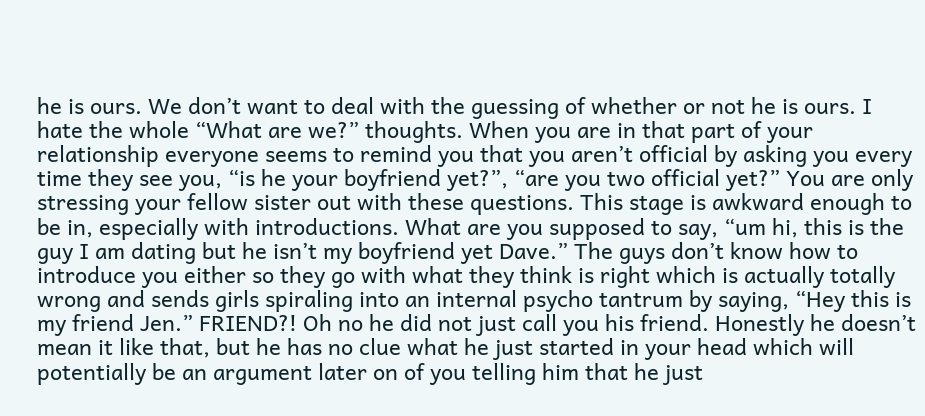he is ours. We don’t want to deal with the guessing of whether or not he is ours. I hate the whole “What are we?” thoughts. When you are in that part of your relationship everyone seems to remind you that you aren’t official by asking you every time they see you, “is he your boyfriend yet?”, “are you two official yet?” You are only stressing your fellow sister out with these questions. This stage is awkward enough to be in, especially with introductions. What are you supposed to say, “um hi, this is the guy I am dating but he isn’t my boyfriend yet Dave.” The guys don’t know how to introduce you either so they go with what they think is right which is actually totally wrong and sends girls spiraling into an internal psycho tantrum by saying, “Hey this is my friend Jen.” FRIEND?! Oh no he did not just call you his friend. Honestly he doesn’t mean it like that, but he has no clue what he just started in your head which will potentially be an argument later on of you telling him that he just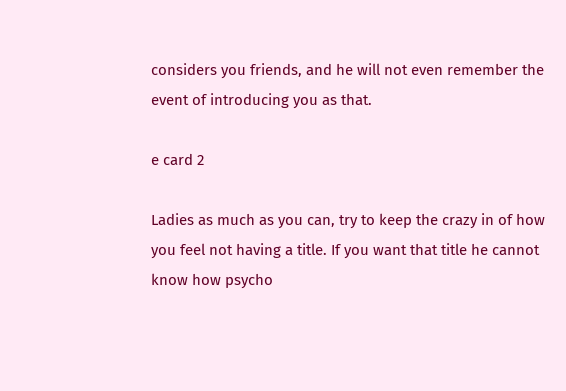considers you friends, and he will not even remember the event of introducing you as that.

e card 2

Ladies as much as you can, try to keep the crazy in of how you feel not having a title. If you want that title he cannot know how psycho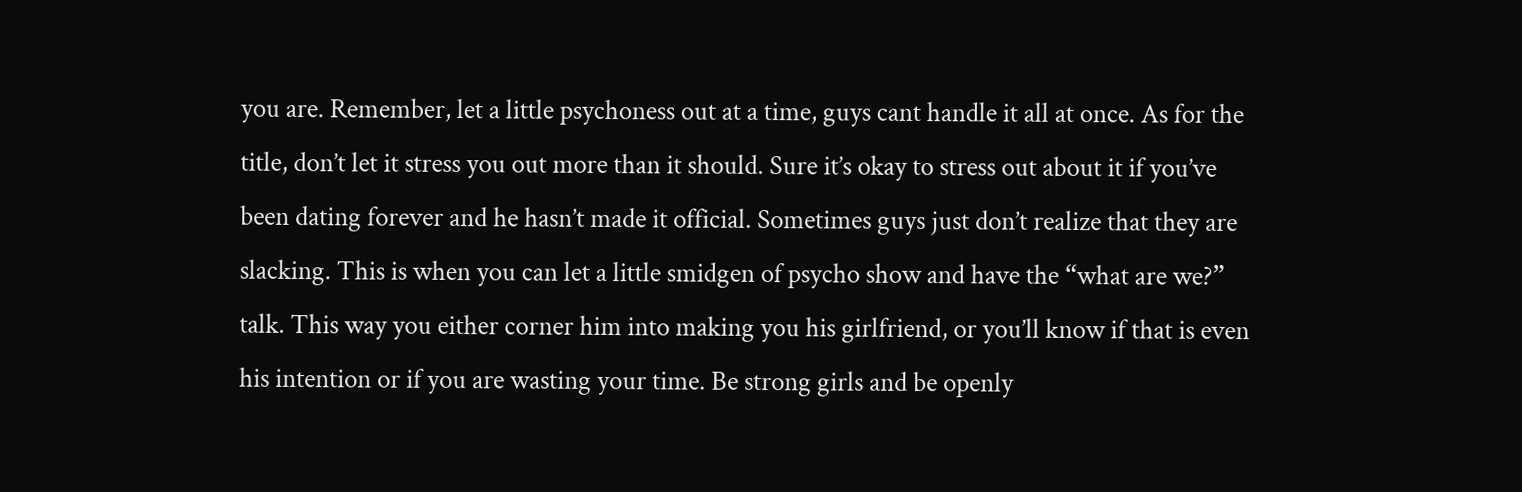you are. Remember, let a little psychoness out at a time, guys cant handle it all at once. As for the title, don’t let it stress you out more than it should. Sure it’s okay to stress out about it if you’ve been dating forever and he hasn’t made it official. Sometimes guys just don’t realize that they are slacking. This is when you can let a little smidgen of psycho show and have the “what are we?” talk. This way you either corner him into making you his girlfriend, or you’ll know if that is even his intention or if you are wasting your time. Be strong girls and be openly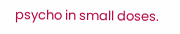psycho in small doses.